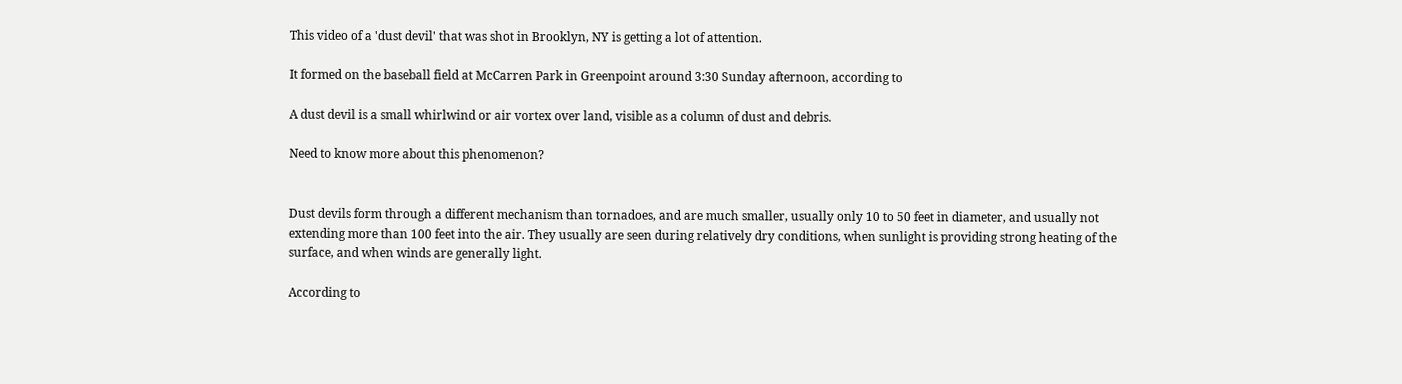This video of a 'dust devil' that was shot in Brooklyn, NY is getting a lot of attention.

It formed on the baseball field at McCarren Park in Greenpoint around 3:30 Sunday afternoon, according to

A dust devil is a small whirlwind or air vortex over land, visible as a column of dust and debris.

Need to know more about this phenomenon?


Dust devils form through a different mechanism than tornadoes, and are much smaller, usually only 10 to 50 feet in diameter, and usually not extending more than 100 feet into the air. They usually are seen during relatively dry conditions, when sunlight is providing strong heating of the surface, and when winds are generally light.

According to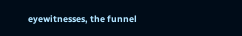eyewitnesses, the funnel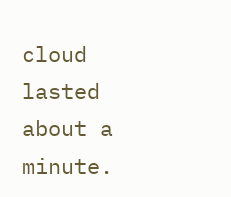cloud lasted about a minute.